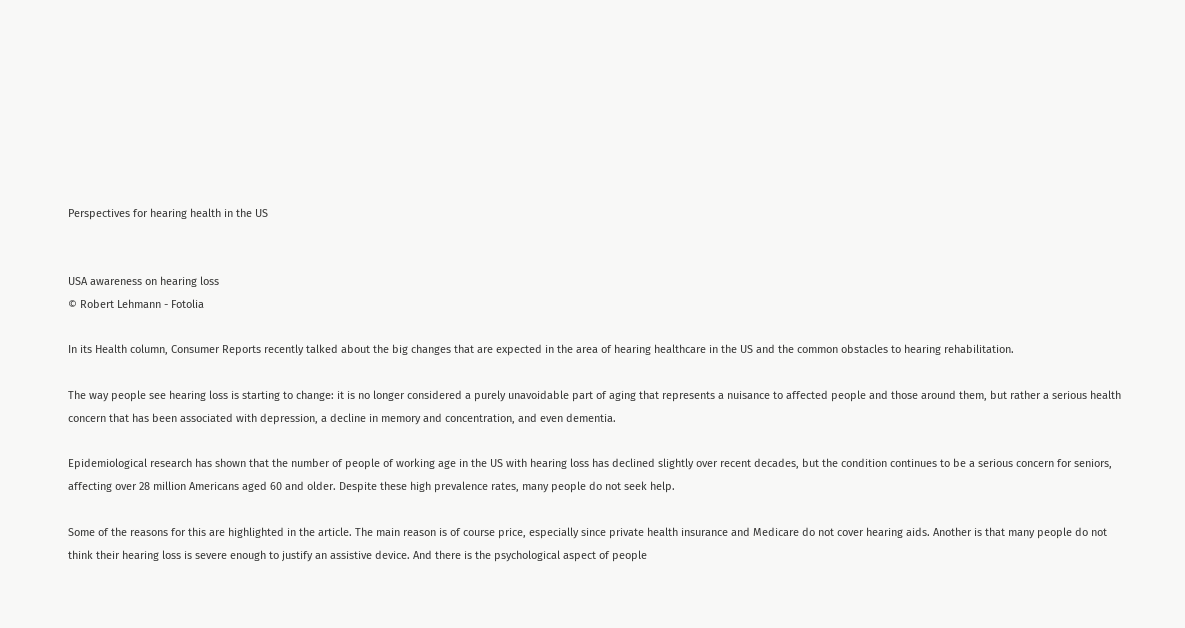Perspectives for hearing health in the US


USA awareness on hearing loss
© Robert Lehmann - Fotolia

In its Health column, Consumer Reports recently talked about the big changes that are expected in the area of hearing healthcare in the US and the common obstacles to hearing rehabilitation.

The way people see hearing loss is starting to change: it is no longer considered a purely unavoidable part of aging that represents a nuisance to affected people and those around them, but rather a serious health concern that has been associated with depression, a decline in memory and concentration, and even dementia.

Epidemiological research has shown that the number of people of working age in the US with hearing loss has declined slightly over recent decades, but the condition continues to be a serious concern for seniors, affecting over 28 million Americans aged 60 and older. Despite these high prevalence rates, many people do not seek help.

Some of the reasons for this are highlighted in the article. The main reason is of course price, especially since private health insurance and Medicare do not cover hearing aids. Another is that many people do not think their hearing loss is severe enough to justify an assistive device. And there is the psychological aspect of people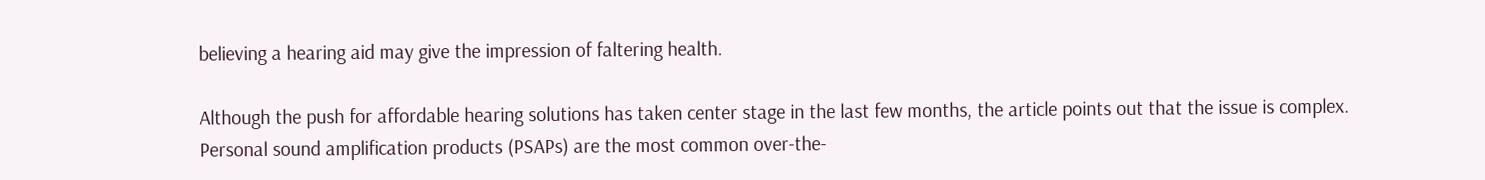believing a hearing aid may give the impression of faltering health.

Although the push for affordable hearing solutions has taken center stage in the last few months, the article points out that the issue is complex. Personal sound amplification products (PSAPs) are the most common over-the-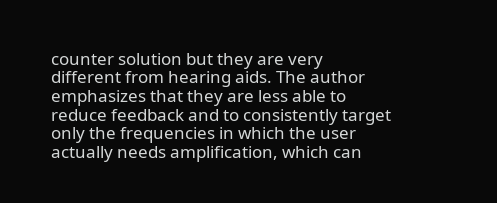counter solution but they are very different from hearing aids. The author emphasizes that they are less able to reduce feedback and to consistently target only the frequencies in which the user actually needs amplification, which can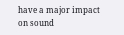have a major impact on sound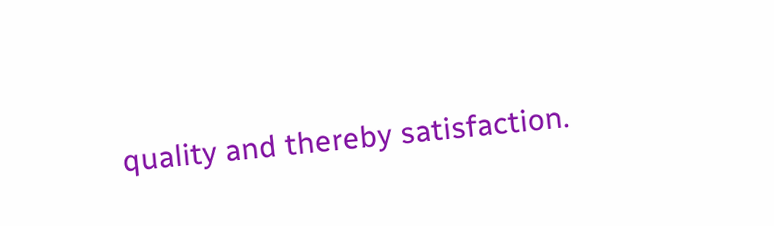quality and thereby satisfaction.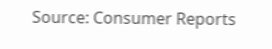Source: Consumer Reports